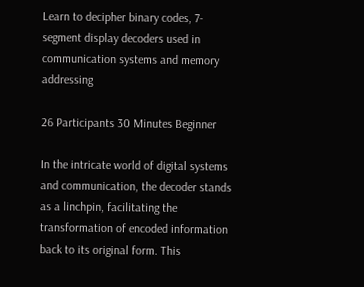Learn to decipher binary codes, 7-segment display decoders used in communication systems and memory addressing

26 Participants 30 Minutes Beginner

In the intricate world of digital systems and communication, the decoder stands as a linchpin, facilitating the transformation of encoded information back to its original form. This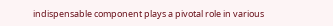indispensable component plays a pivotal role in various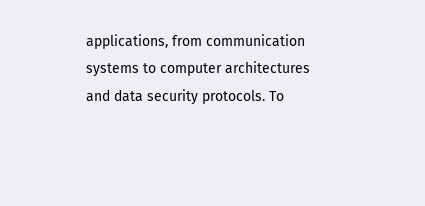applications, from communication systems to computer architectures and data security protocols. To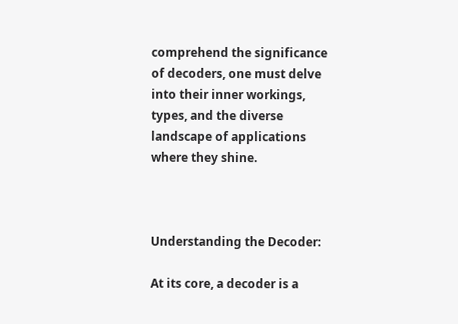comprehend the significance of decoders, one must delve into their inner workings, types, and the diverse landscape of applications where they shine.



Understanding the Decoder:

At its core, a decoder is a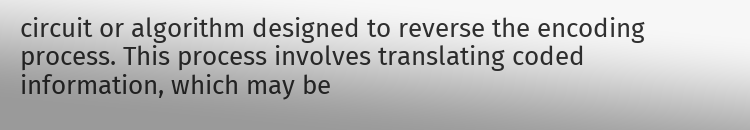circuit or algorithm designed to reverse the encoding process. This process involves translating coded information, which may be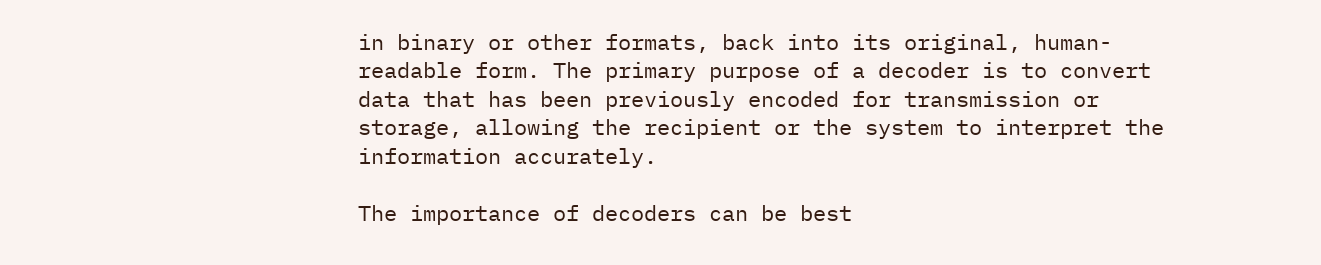in binary or other formats, back into its original, human-readable form. The primary purpose of a decoder is to convert data that has been previously encoded for transmission or storage, allowing the recipient or the system to interpret the information accurately.

The importance of decoders can be best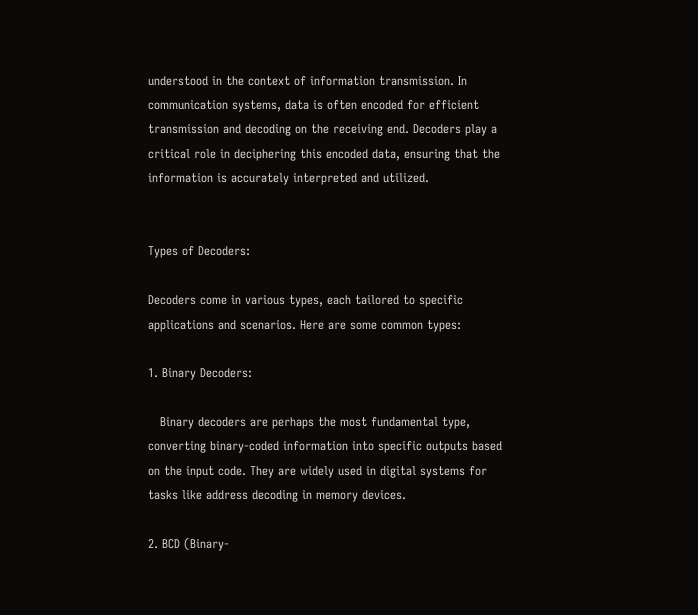understood in the context of information transmission. In communication systems, data is often encoded for efficient transmission and decoding on the receiving end. Decoders play a critical role in deciphering this encoded data, ensuring that the information is accurately interpreted and utilized.


Types of Decoders:

Decoders come in various types, each tailored to specific applications and scenarios. Here are some common types:

1. Binary Decoders:

   Binary decoders are perhaps the most fundamental type, converting binary-coded information into specific outputs based on the input code. They are widely used in digital systems for tasks like address decoding in memory devices.

2. BCD (Binary-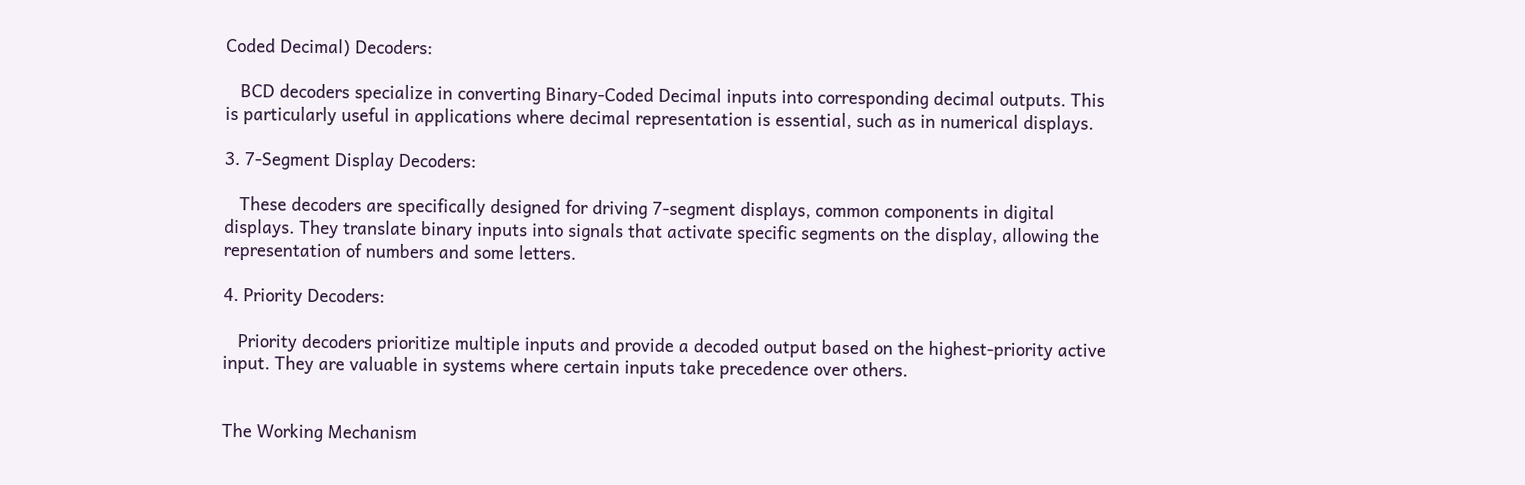Coded Decimal) Decoders:

   BCD decoders specialize in converting Binary-Coded Decimal inputs into corresponding decimal outputs. This is particularly useful in applications where decimal representation is essential, such as in numerical displays.

3. 7-Segment Display Decoders:

   These decoders are specifically designed for driving 7-segment displays, common components in digital displays. They translate binary inputs into signals that activate specific segments on the display, allowing the representation of numbers and some letters.

4. Priority Decoders:

   Priority decoders prioritize multiple inputs and provide a decoded output based on the highest-priority active input. They are valuable in systems where certain inputs take precedence over others.


The Working Mechanism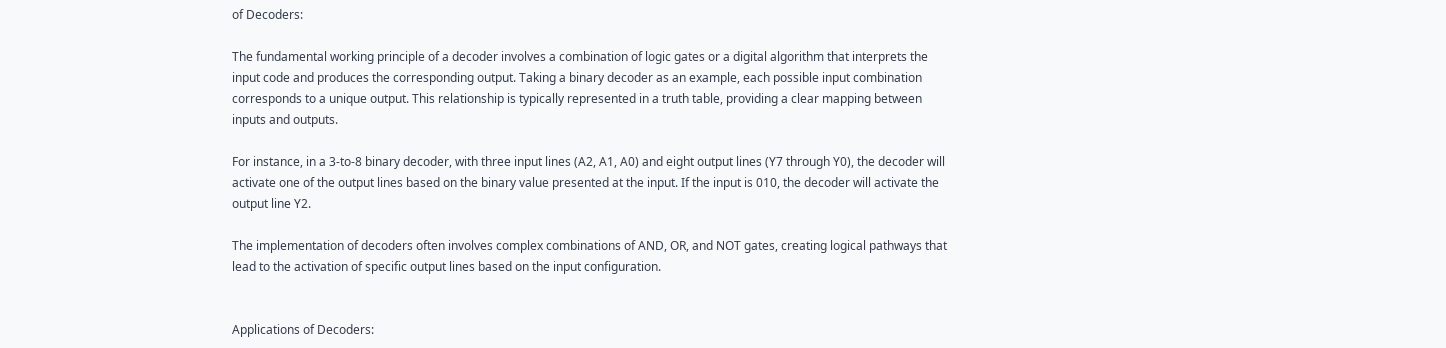of Decoders:

The fundamental working principle of a decoder involves a combination of logic gates or a digital algorithm that interprets the input code and produces the corresponding output. Taking a binary decoder as an example, each possible input combination corresponds to a unique output. This relationship is typically represented in a truth table, providing a clear mapping between inputs and outputs.

For instance, in a 3-to-8 binary decoder, with three input lines (A2, A1, A0) and eight output lines (Y7 through Y0), the decoder will activate one of the output lines based on the binary value presented at the input. If the input is 010, the decoder will activate the output line Y2.

The implementation of decoders often involves complex combinations of AND, OR, and NOT gates, creating logical pathways that lead to the activation of specific output lines based on the input configuration.


Applications of Decoders: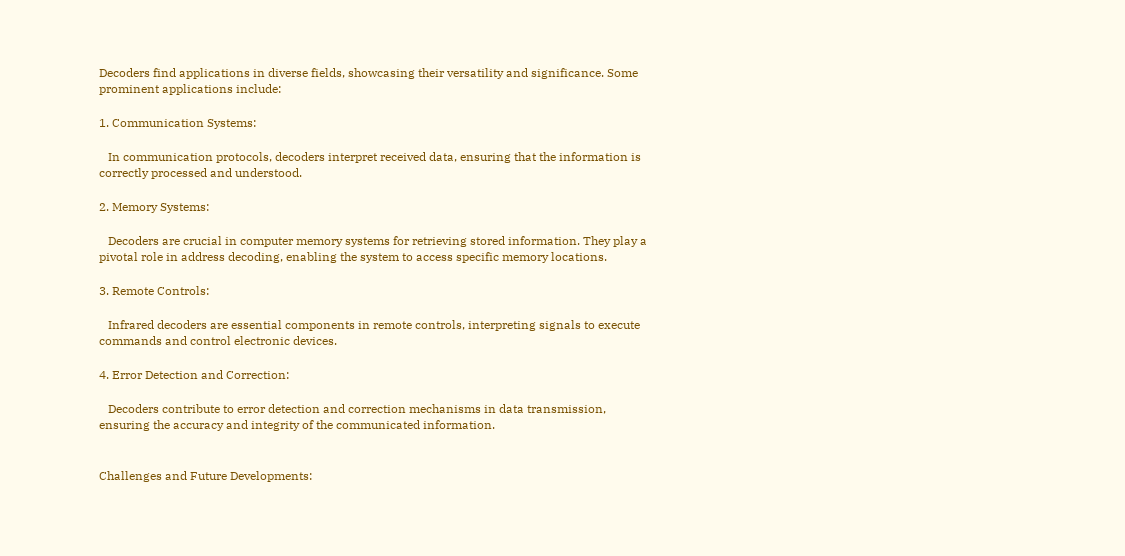Decoders find applications in diverse fields, showcasing their versatility and significance. Some prominent applications include:

1. Communication Systems:

   In communication protocols, decoders interpret received data, ensuring that the information is correctly processed and understood.

2. Memory Systems:

   Decoders are crucial in computer memory systems for retrieving stored information. They play a pivotal role in address decoding, enabling the system to access specific memory locations.

3. Remote Controls:

   Infrared decoders are essential components in remote controls, interpreting signals to execute commands and control electronic devices.

4. Error Detection and Correction:

   Decoders contribute to error detection and correction mechanisms in data transmission, ensuring the accuracy and integrity of the communicated information.


Challenges and Future Developments: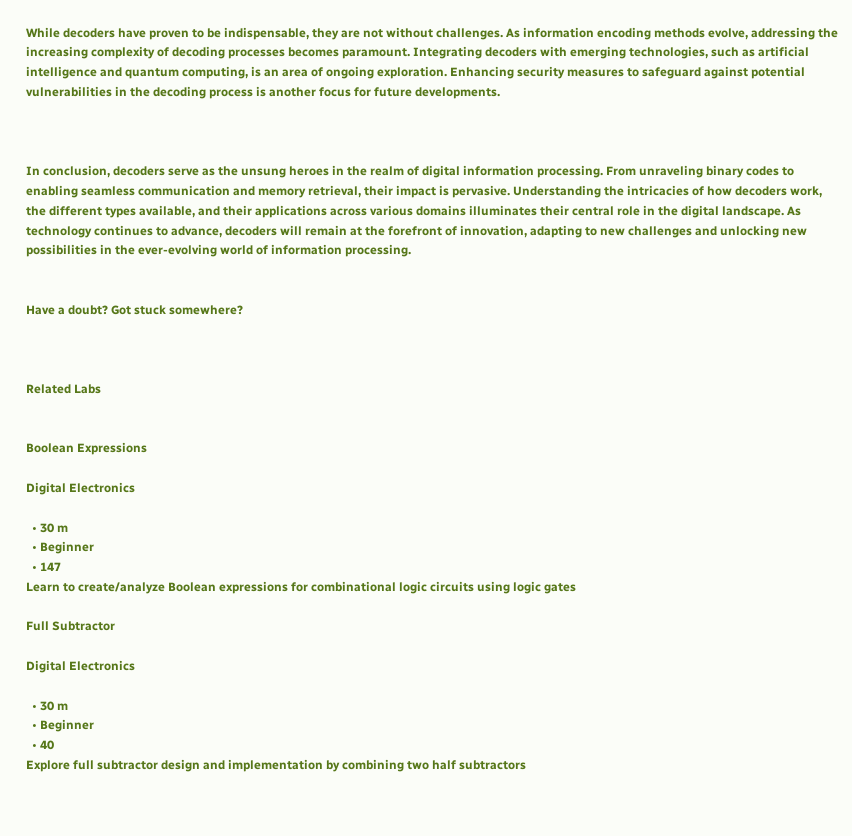While decoders have proven to be indispensable, they are not without challenges. As information encoding methods evolve, addressing the increasing complexity of decoding processes becomes paramount. Integrating decoders with emerging technologies, such as artificial intelligence and quantum computing, is an area of ongoing exploration. Enhancing security measures to safeguard against potential vulnerabilities in the decoding process is another focus for future developments.



In conclusion, decoders serve as the unsung heroes in the realm of digital information processing. From unraveling binary codes to enabling seamless communication and memory retrieval, their impact is pervasive. Understanding the intricacies of how decoders work, the different types available, and their applications across various domains illuminates their central role in the digital landscape. As technology continues to advance, decoders will remain at the forefront of innovation, adapting to new challenges and unlocking new possibilities in the ever-evolving world of information processing.


Have a doubt? Got stuck somewhere?



Related Labs


Boolean Expressions

Digital Electronics

  • 30 m
  • Beginner
  • 147
Learn to create/analyze Boolean expressions for combinational logic circuits using logic gates

Full Subtractor

Digital Electronics

  • 30 m
  • Beginner
  • 40
Explore full subtractor design and implementation by combining two half subtractors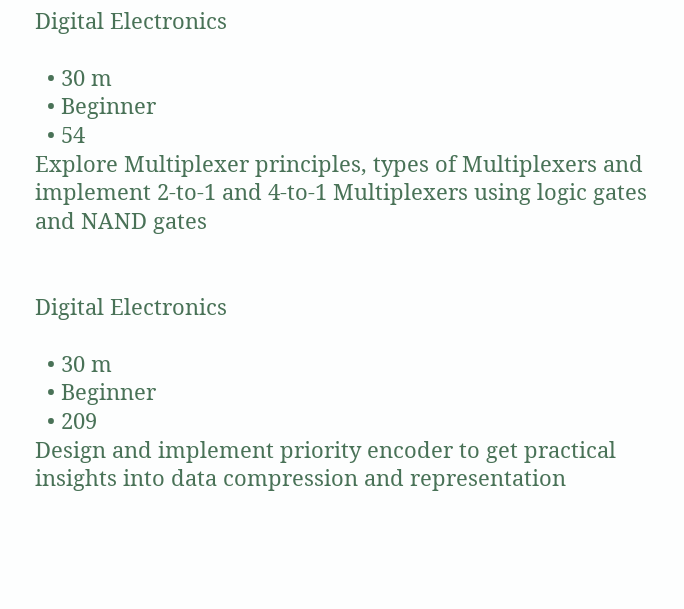Digital Electronics

  • 30 m
  • Beginner
  • 54
Explore Multiplexer principles, types of Multiplexers and implement 2-to-1 and 4-to-1 Multiplexers using logic gates and NAND gates


Digital Electronics

  • 30 m
  • Beginner
  • 209
Design and implement priority encoder to get practical insights into data compression and representation